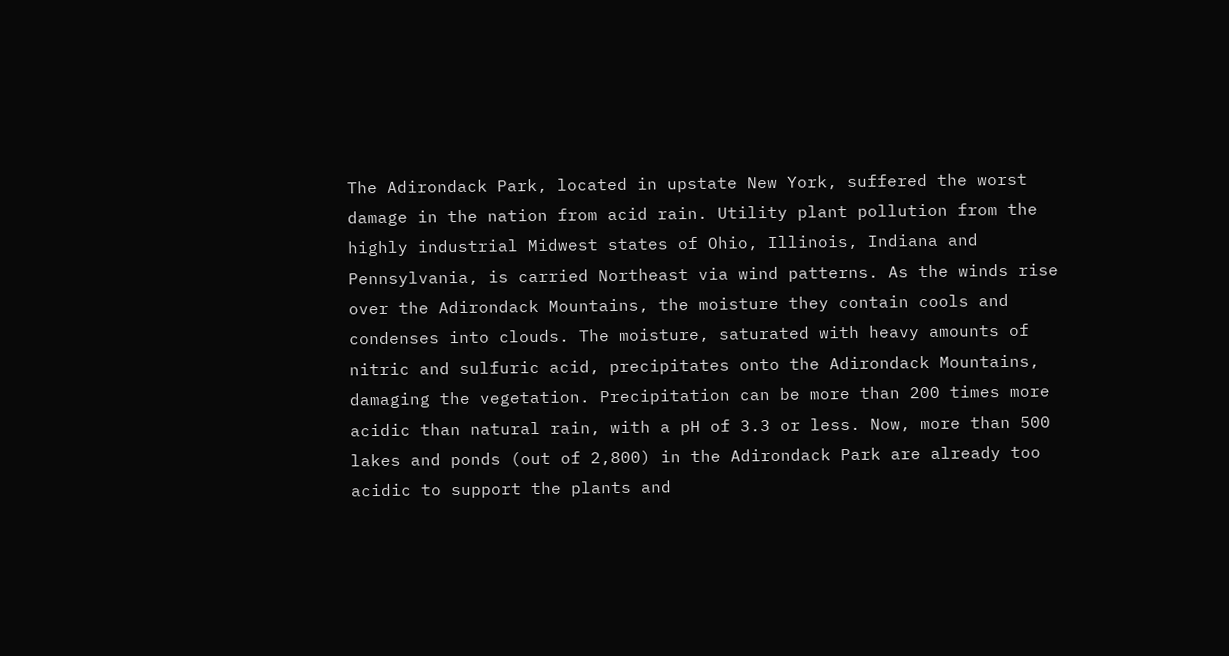The Adirondack Park, located in upstate New York, suffered the worst damage in the nation from acid rain. Utility plant pollution from the highly industrial Midwest states of Ohio, Illinois, Indiana and Pennsylvania, is carried Northeast via wind patterns. As the winds rise over the Adirondack Mountains, the moisture they contain cools and condenses into clouds. The moisture, saturated with heavy amounts of nitric and sulfuric acid, precipitates onto the Adirondack Mountains, damaging the vegetation. Precipitation can be more than 200 times more acidic than natural rain, with a pH of 3.3 or less. Now, more than 500 lakes and ponds (out of 2,800) in the Adirondack Park are already too acidic to support the plants and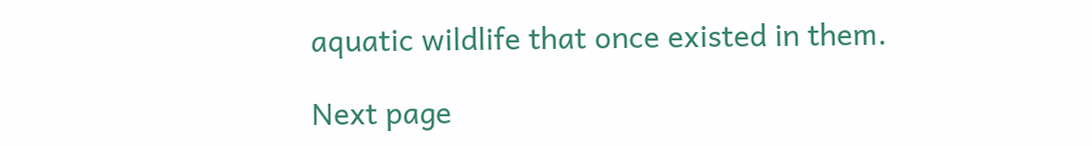aquatic wildlife that once existed in them.

Next page